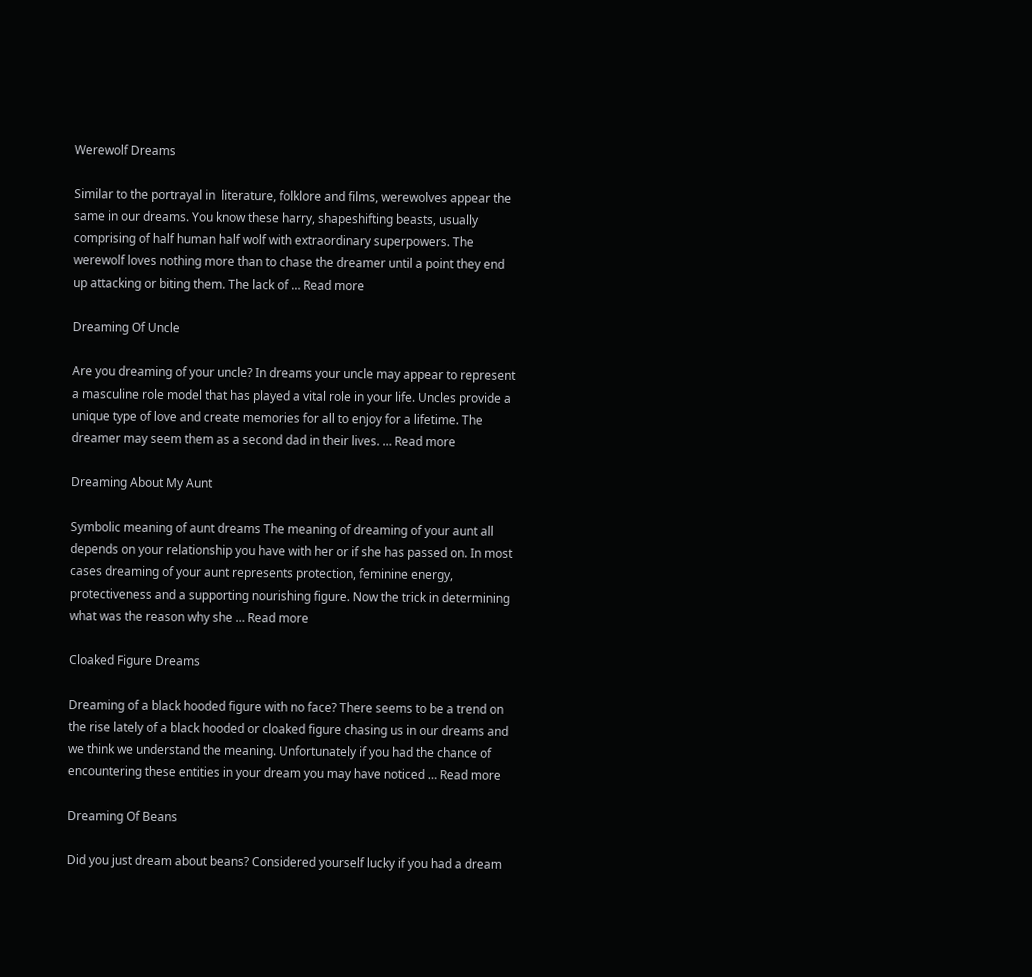Werewolf Dreams

Similar to the portrayal in  literature, folklore and films, werewolves appear the same in our dreams. You know these harry, shapeshifting beasts, usually comprising of half human half wolf with extraordinary superpowers. The werewolf loves nothing more than to chase the dreamer until a point they end up attacking or biting them. The lack of … Read more

Dreaming Of Uncle

Are you dreaming of your uncle? In dreams your uncle may appear to represent a masculine role model that has played a vital role in your life. Uncles provide a unique type of love and create memories for all to enjoy for a lifetime. The dreamer may seem them as a second dad in their lives. … Read more

Dreaming About My Aunt

Symbolic meaning of aunt dreams The meaning of dreaming of your aunt all depends on your relationship you have with her or if she has passed on. In most cases dreaming of your aunt represents protection, feminine energy, protectiveness and a supporting nourishing figure. Now the trick in determining what was the reason why she … Read more

Cloaked Figure Dreams

Dreaming of a black hooded figure with no face? There seems to be a trend on the rise lately of a black hooded or cloaked figure chasing us in our dreams and we think we understand the meaning. Unfortunately if you had the chance of encountering these entities in your dream you may have noticed … Read more

Dreaming Of Beans

Did you just dream about beans? Considered yourself lucky if you had a dream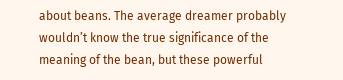about beans. The average dreamer probably wouldn’t know the true significance of the meaning of the bean, but these powerful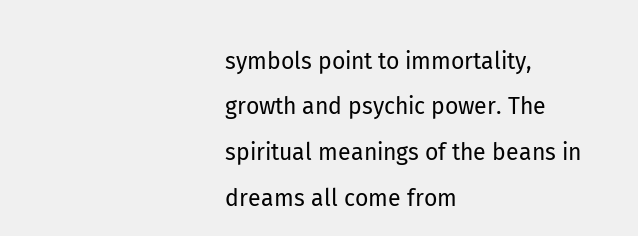symbols point to immortality, growth and psychic power. The spiritual meanings of the beans in dreams all come from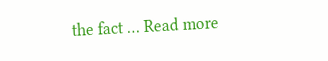the fact … Read more